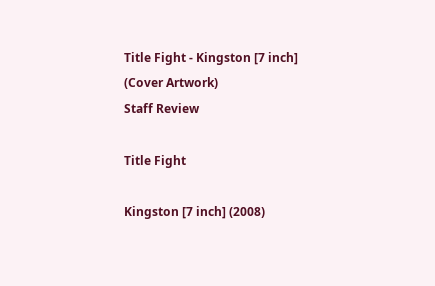Title Fight - Kingston [7 inch] (Cover Artwork)
Staff Review

Title Fight

Kingston [7 inch] (2008)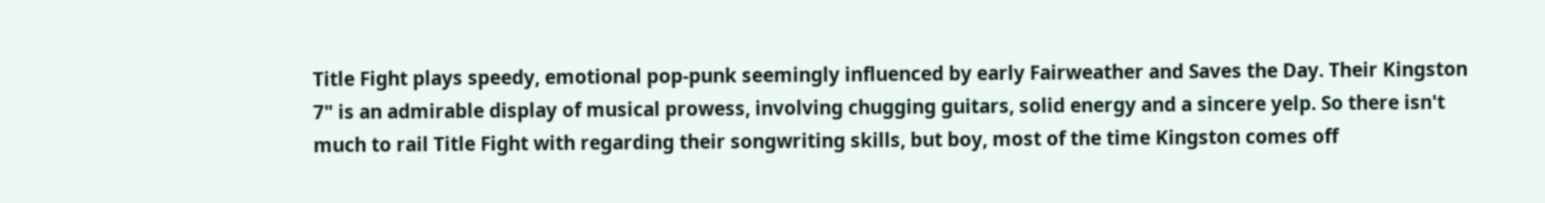Title Fight plays speedy, emotional pop-punk seemingly influenced by early Fairweather and Saves the Day. Their Kingston 7" is an admirable display of musical prowess, involving chugging guitars, solid energy and a sincere yelp. So there isn't much to rail Title Fight with regarding their songwriting skills, but boy, most of the time Kingston comes off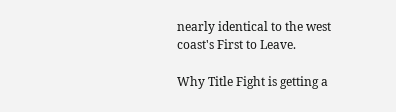nearly identical to the west coast's First to Leave.

Why Title Fight is getting a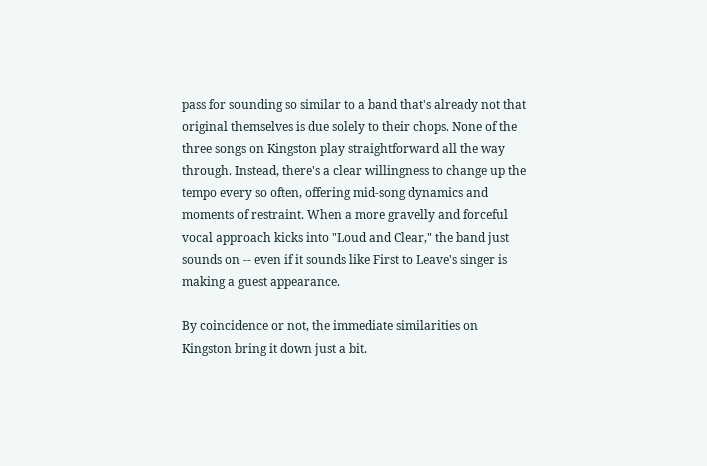pass for sounding so similar to a band that's already not that original themselves is due solely to their chops. None of the three songs on Kingston play straightforward all the way through. Instead, there's a clear willingness to change up the tempo every so often, offering mid-song dynamics and moments of restraint. When a more gravelly and forceful vocal approach kicks into "Loud and Clear," the band just sounds on -- even if it sounds like First to Leave's singer is making a guest appearance.

By coincidence or not, the immediate similarities on Kingston bring it down just a bit.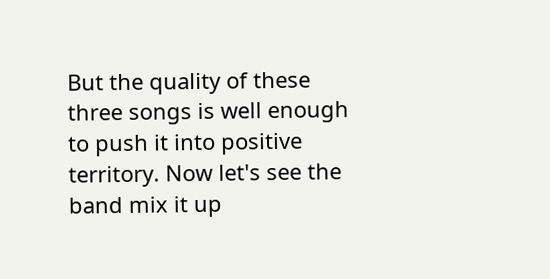But the quality of these three songs is well enough to push it into positive territory. Now let's see the band mix it up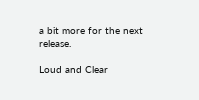a bit more for the next release.

Loud and Clear